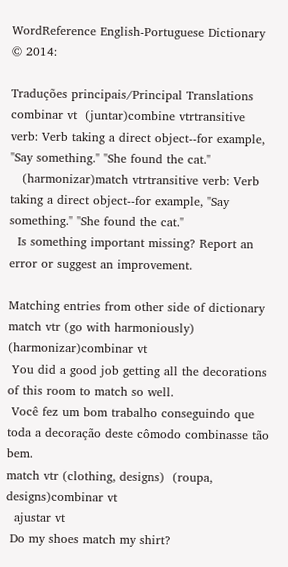WordReference English-Portuguese Dictionary © 2014:

Traduções principais/Principal Translations
combinar vt  (juntar)combine vtrtransitive verb: Verb taking a direct object--for example, "Say something." "She found the cat."
   (harmonizar)match vtrtransitive verb: Verb taking a direct object--for example, "Say something." "She found the cat."
  Is something important missing? Report an error or suggest an improvement.

Matching entries from other side of dictionary
match vtr (go with harmoniously)  (harmonizar)combinar vt
 You did a good job getting all the decorations of this room to match so well.
 Você fez um bom trabalho conseguindo que toda a decoração deste cômodo combinasse tão bem.
match vtr (clothing, designs)  (roupa, designs)combinar vt
  ajustar vt
 Do my shoes match my shirt?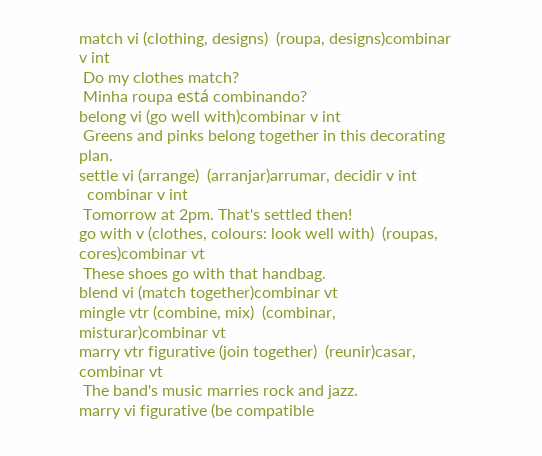match vi (clothing, designs)  (roupa, designs)combinar v int
 Do my clothes match?
 Minha roupa está combinando?
belong vi (go well with)combinar v int
 Greens and pinks belong together in this decorating plan.
settle vi (arrange)  (arranjar)arrumar, decidir v int
  combinar v int
 Tomorrow at 2pm. That's settled then!
go with v (clothes, colours: look well with)  (roupas, cores)combinar vt
 These shoes go with that handbag.
blend vi (match together)combinar vt
mingle vtr (combine, mix)  (combinar, misturar)combinar vt
marry vtr figurative (join together)  (reunir)casar, combinar vt
 The band's music marries rock and jazz.
marry vi figurative (be compatible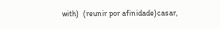with)  (reunir por afinidade)casar,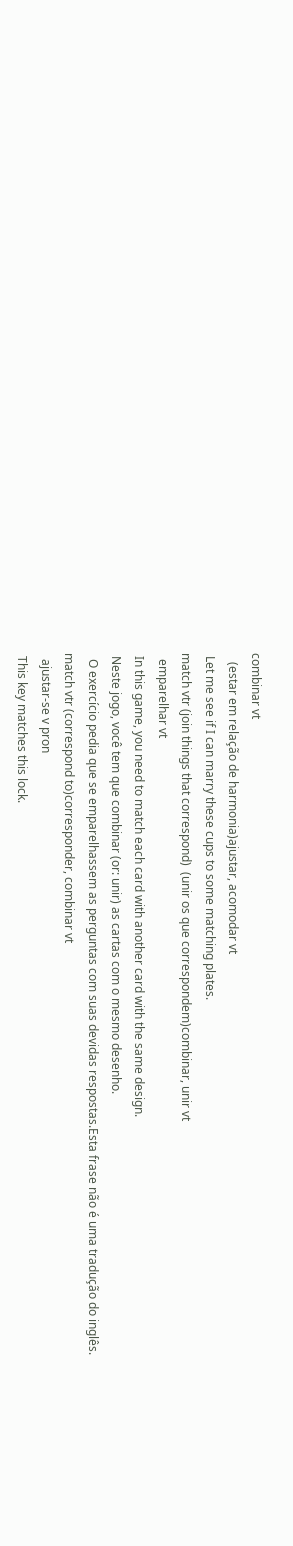combinar vt
   (estar em relação de harmonia)ajustar, acomodar vt
 Let me see if I can marry these cups to some matching plates.
match vtr (join things that correspond)  (unir os que correspondem)combinar, unir vt
  emparelhar vt
 In this game, you need to match each card with another card with the same design.
 Neste jogo, você tem que combinar (or: unir) as cartas com o mesmo desenho.
  O exercício pedia que se emparelhassem as perguntas com suas devidas respostas.Esta frase não é uma tradução do inglês.
match vtr (correspond to)corresponder, combinar vt
  ajustar-se v pron
 This key matches this lock.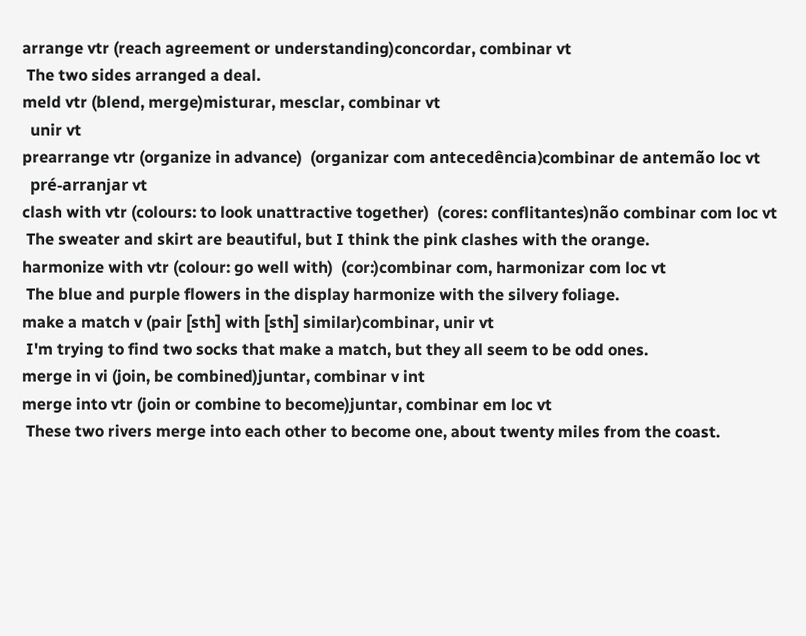arrange vtr (reach agreement or understanding)concordar, combinar vt
 The two sides arranged a deal.
meld vtr (blend, merge)misturar, mesclar, combinar vt
  unir vt
prearrange vtr (organize in advance)  (organizar com antecedência)combinar de antemão loc vt
  pré-arranjar vt
clash with vtr (colours: to look unattractive together)  (cores: conflitantes)não combinar com loc vt
 The sweater and skirt are beautiful, but I think the pink clashes with the orange.
harmonize with vtr (colour: go well with)  (cor:)combinar com, harmonizar com loc vt
 The blue and purple flowers in the display harmonize with the silvery foliage.
make a match v (pair [sth] with [sth] similar)combinar, unir vt
 I'm trying to find two socks that make a match, but they all seem to be odd ones.
merge in vi (join, be combined)juntar, combinar v int
merge into vtr (join or combine to become)juntar, combinar em loc vt
 These two rivers merge into each other to become one, about twenty miles from the coast.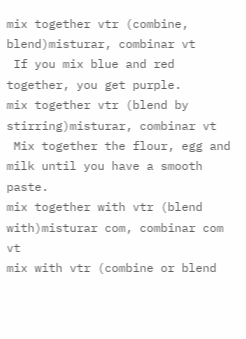mix together vtr (combine, blend)misturar, combinar vt
 If you mix blue and red together, you get purple.
mix together vtr (blend by stirring)misturar, combinar vt
 Mix together the flour, egg and milk until you have a smooth paste.
mix together with vtr (blend with)misturar com, combinar com vt
mix with vtr (combine or blend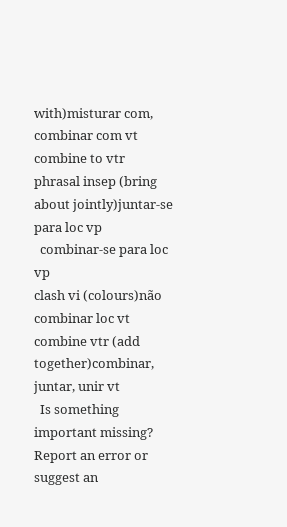with)misturar com, combinar com vt
combine to vtr phrasal insep (bring about jointly)juntar-se para loc vp
  combinar-se para loc vp
clash vi (colours)não combinar loc vt
combine vtr (add together)combinar, juntar, unir vt
  Is something important missing? Report an error or suggest an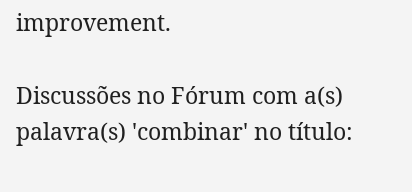improvement.

Discussões no Fórum com a(s) palavra(s) 'combinar' no título: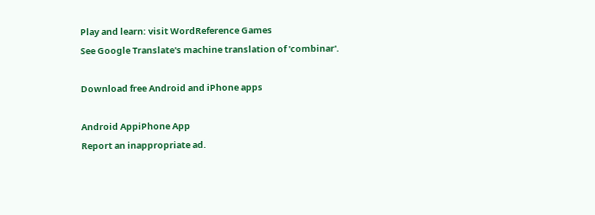Play and learn: visit WordReference Games
See Google Translate's machine translation of 'combinar'.

Download free Android and iPhone apps

Android AppiPhone App
Report an inappropriate ad.